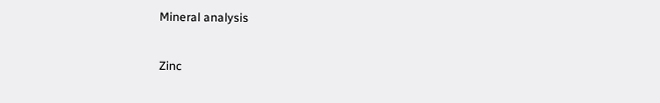Mineral analysis

Zinc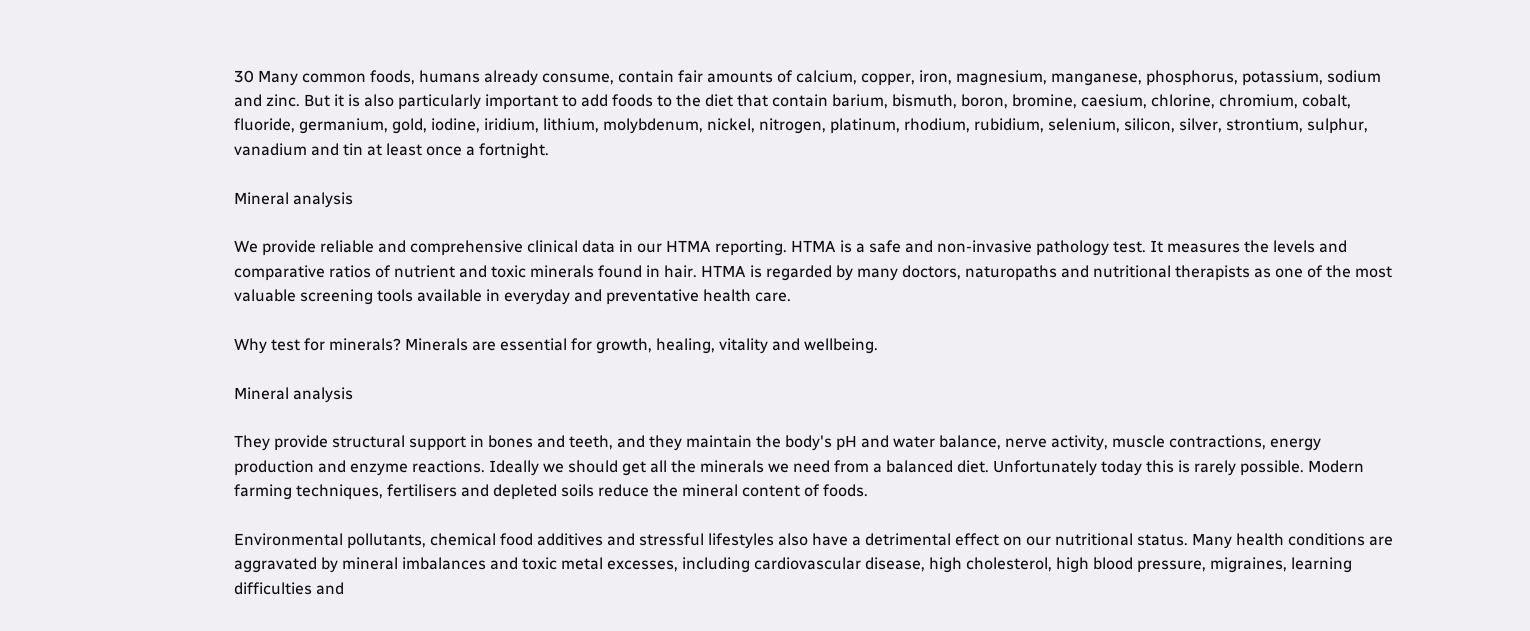30 Many common foods, humans already consume, contain fair amounts of calcium, copper, iron, magnesium, manganese, phosphorus, potassium, sodium and zinc. But it is also particularly important to add foods to the diet that contain barium, bismuth, boron, bromine, caesium, chlorine, chromium, cobalt, fluoride, germanium, gold, iodine, iridium, lithium, molybdenum, nickel, nitrogen, platinum, rhodium, rubidium, selenium, silicon, silver, strontium, sulphur, vanadium and tin at least once a fortnight.

Mineral analysis

We provide reliable and comprehensive clinical data in our HTMA reporting. HTMA is a safe and non-invasive pathology test. It measures the levels and comparative ratios of nutrient and toxic minerals found in hair. HTMA is regarded by many doctors, naturopaths and nutritional therapists as one of the most valuable screening tools available in everyday and preventative health care.

Why test for minerals? Minerals are essential for growth, healing, vitality and wellbeing.

Mineral analysis

They provide structural support in bones and teeth, and they maintain the body's pH and water balance, nerve activity, muscle contractions, energy production and enzyme reactions. Ideally we should get all the minerals we need from a balanced diet. Unfortunately today this is rarely possible. Modern farming techniques, fertilisers and depleted soils reduce the mineral content of foods.

Environmental pollutants, chemical food additives and stressful lifestyles also have a detrimental effect on our nutritional status. Many health conditions are aggravated by mineral imbalances and toxic metal excesses, including cardiovascular disease, high cholesterol, high blood pressure, migraines, learning difficulties and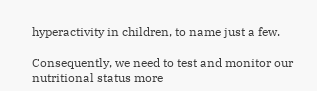hyperactivity in children, to name just a few.

Consequently, we need to test and monitor our nutritional status more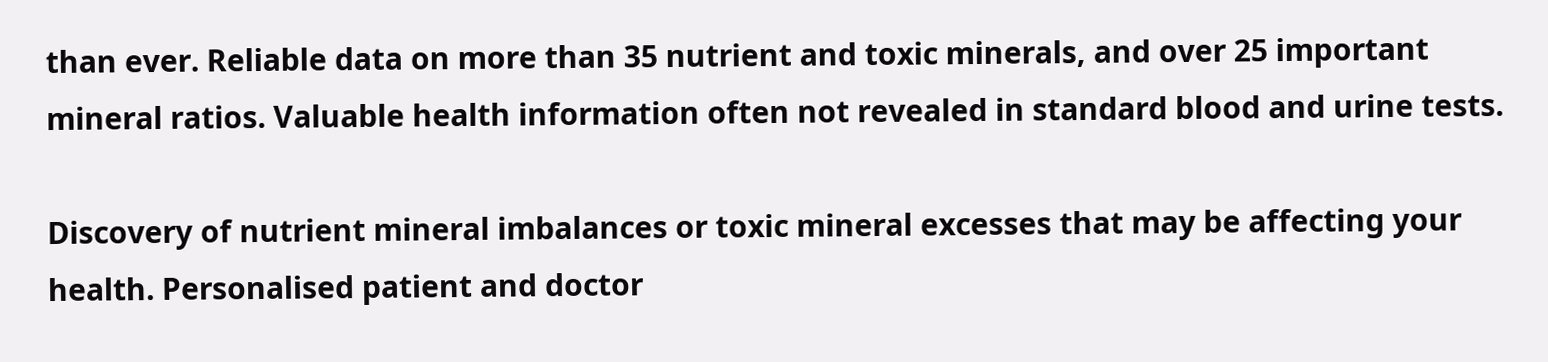than ever. Reliable data on more than 35 nutrient and toxic minerals, and over 25 important mineral ratios. Valuable health information often not revealed in standard blood and urine tests.

Discovery of nutrient mineral imbalances or toxic mineral excesses that may be affecting your health. Personalised patient and doctor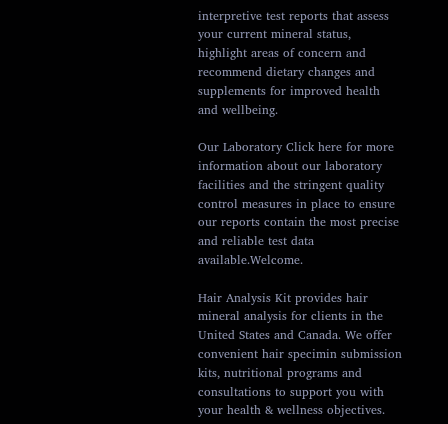interpretive test reports that assess your current mineral status, highlight areas of concern and recommend dietary changes and supplements for improved health and wellbeing.

Our Laboratory Click here for more information about our laboratory facilities and the stringent quality control measures in place to ensure our reports contain the most precise and reliable test data available.Welcome.

Hair Analysis Kit provides hair mineral analysis for clients in the United States and Canada. We offer convenient hair specimin submission kits, nutritional programs and consultations to support you with your health & wellness objectives.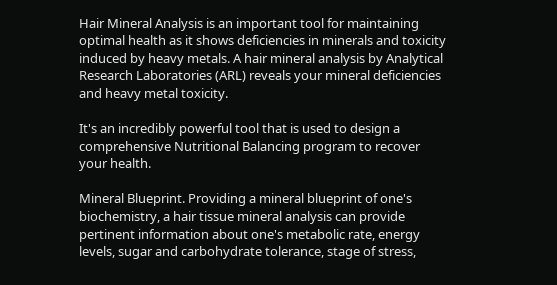Hair Mineral Analysis is an important tool for maintaining optimal health as it shows deficiencies in minerals and toxicity induced by heavy metals. A hair mineral analysis by Analytical Research Laboratories (ARL) reveals your mineral deficiencies and heavy metal toxicity.

It's an incredibly powerful tool that is used to design a comprehensive Nutritional Balancing program to recover your health.

Mineral Blueprint. Providing a mineral blueprint of one's biochemistry, a hair tissue mineral analysis can provide pertinent information about one's metabolic rate, energy levels, sugar and carbohydrate tolerance, stage of stress,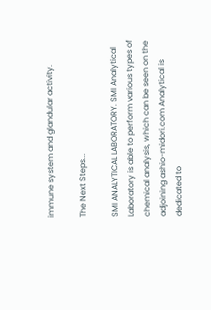immune system and glandular activity.

The Next Steps...

SMI ANALYTICAL LABORATORY. SMI Analytical Laboratory is able to perform various types of chemical analysis, which can be seen on the adjoining ashio-midori.com Analytical is dedicated to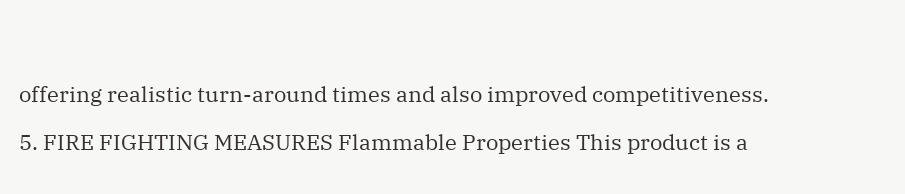offering realistic turn-around times and also improved competitiveness.

5. FIRE FIGHTING MEASURES Flammable Properties This product is a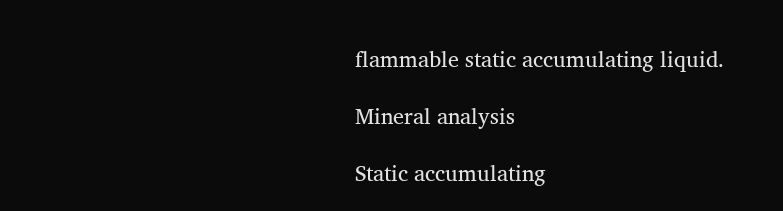flammable static accumulating liquid.

Mineral analysis

Static accumulating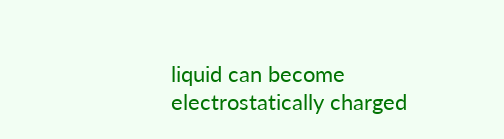liquid can become electrostatically charged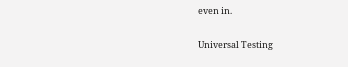even in.

Universal Testing